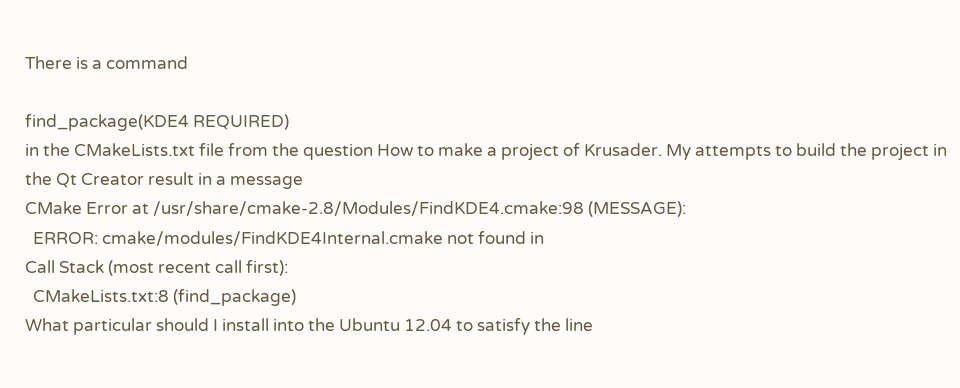There is a command

find_package(KDE4 REQUIRED)
in the CMakeLists.txt file from the question How to make a project of Krusader. My attempts to build the project in the Qt Creator result in a message
CMake Error at /usr/share/cmake-2.8/Modules/FindKDE4.cmake:98 (MESSAGE):
  ERROR: cmake/modules/FindKDE4Internal.cmake not found in
Call Stack (most recent call first):
  CMakeLists.txt:8 (find_package)
What particular should I install into the Ubuntu 12.04 to satisfy the line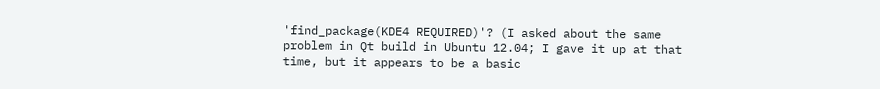'find_package(KDE4 REQUIRED)'? (I asked about the same problem in Qt build in Ubuntu 12.04; I gave it up at that time, but it appears to be a basic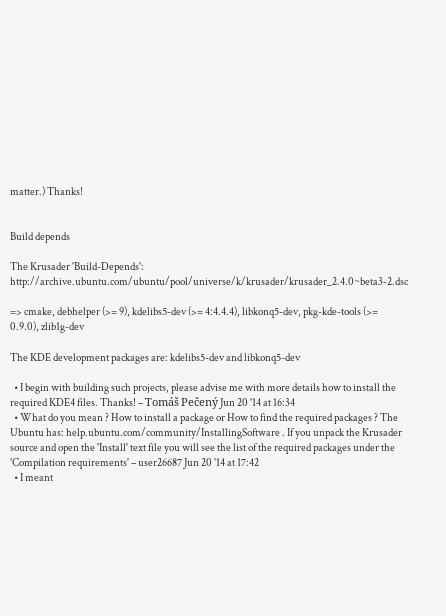matter.) Thanks!


Build depends

The Krusader 'Build-Depends': http://archive.ubuntu.com/ubuntu/pool/universe/k/krusader/krusader_2.4.0~beta3-2.dsc

=> cmake, debhelper (>= 9), kdelibs5-dev (>= 4:4.4.4), libkonq5-dev, pkg-kde-tools (>= 0.9.0), zlib1g-dev

The KDE development packages are: kdelibs5-dev and libkonq5-dev

  • I begin with building such projects, please advise me with more details how to install the required KDE4 files. Thanks! – Tomáš Pečený Jun 20 '14 at 16:34
  • What do you mean ? How to install a package or How to find the required packages ? The Ubuntu has: help.ubuntu.com/community/InstallingSoftware . If you unpack the Krusader source and open the 'Install' text file you will see the list of the required packages under the 'Compilation requirements' – user26687 Jun 20 '14 at 17:42
  • I meant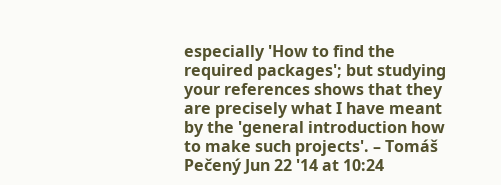especially 'How to find the required packages'; but studying your references shows that they are precisely what I have meant by the 'general introduction how to make such projects'. – Tomáš Pečený Jun 22 '14 at 10:24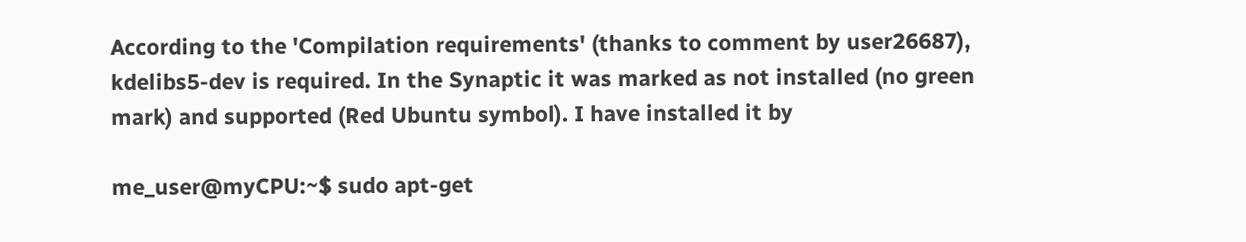According to the 'Compilation requirements' (thanks to comment by user26687), kdelibs5-dev is required. In the Synaptic it was marked as not installed (no green mark) and supported (Red Ubuntu symbol). I have installed it by

me_user@myCPU:~$ sudo apt-get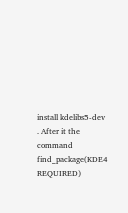install kdelibs5-dev
. After it the command
find_package(KDE4 REQUIRED)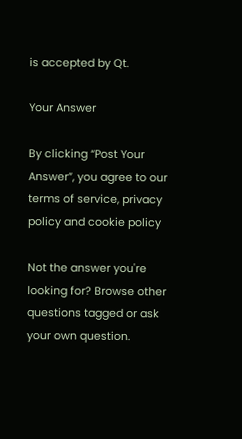is accepted by Qt.

Your Answer

By clicking “Post Your Answer”, you agree to our terms of service, privacy policy and cookie policy

Not the answer you're looking for? Browse other questions tagged or ask your own question.